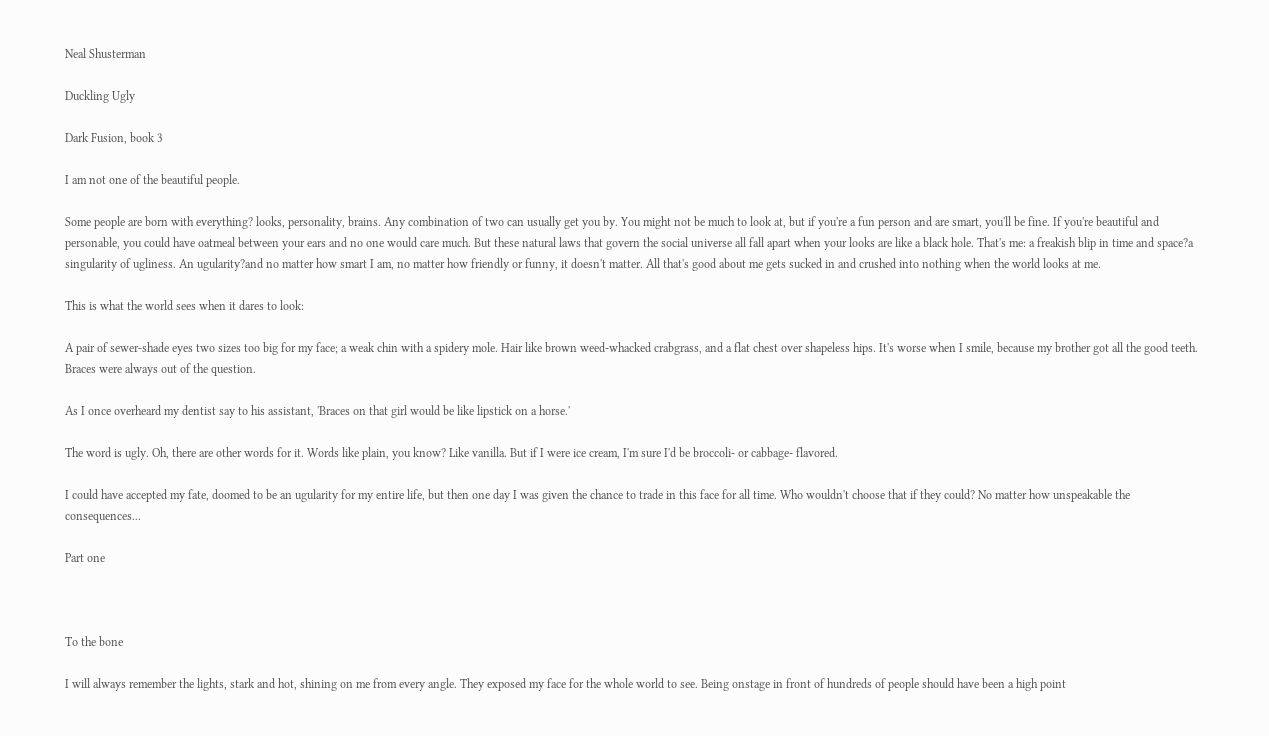Neal Shusterman

Duckling Ugly

Dark Fusion, book 3

I am not one of the beautiful people.

Some people are born with everything? looks, personality, brains. Any combination of two can usually get you by. You might not be much to look at, but if you're a fun person and are smart, you'll be fine. If you're beautiful and personable, you could have oatmeal between your ears and no one would care much. But these natural laws that govern the social universe all fall apart when your looks are like a black hole. That's me: a freakish blip in time and space?a singularity of ugliness. An ugularity?and no matter how smart I am, no matter how friendly or funny, it doesn't matter. All that's good about me gets sucked in and crushed into nothing when the world looks at me.

This is what the world sees when it dares to look:

A pair of sewer-shade eyes two sizes too big for my face; a weak chin with a spidery mole. Hair like brown weed-whacked crabgrass, and a flat chest over shapeless hips. It's worse when I smile, because my brother got all the good teeth. Braces were always out of the question.

As I once overheard my dentist say to his assistant, 'Braces on that girl would be like lipstick on a horse.'

The word is ugly. Oh, there are other words for it. Words like plain, you know? Like vanilla. But if I were ice cream, I'm sure I'd be broccoli- or cabbage- flavored.

I could have accepted my fate, doomed to be an ugularity for my entire life, but then one day I was given the chance to trade in this face for all time. Who wouldn't choose that if they could? No matter how unspeakable the consequences...

Part one



To the bone

I will always remember the lights, stark and hot, shining on me from every angle. They exposed my face for the whole world to see. Being onstage in front of hundreds of people should have been a high point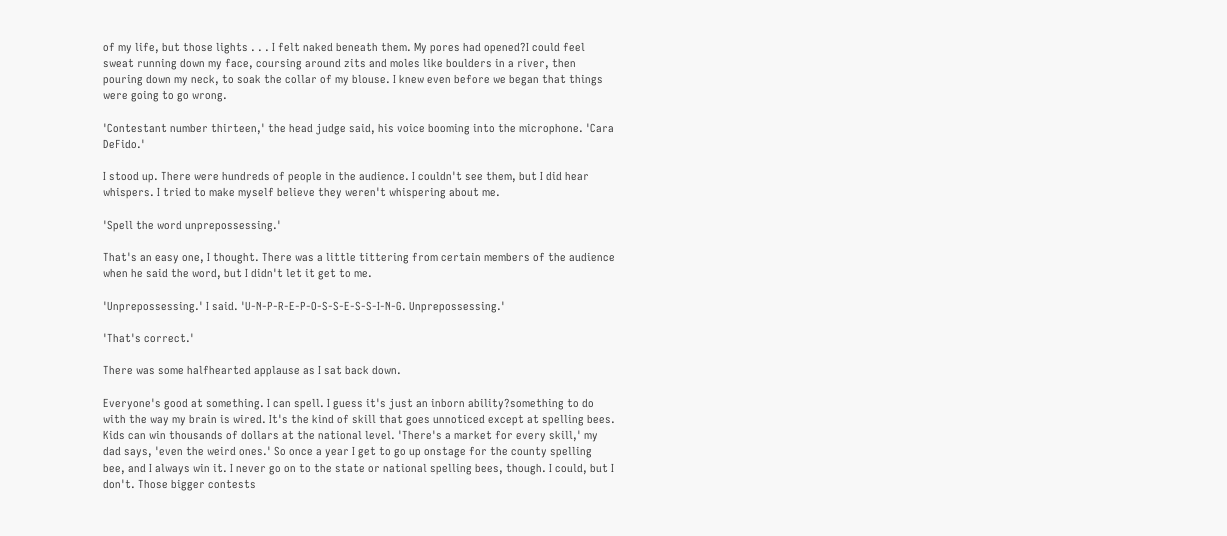of my life, but those lights . . . I felt naked beneath them. My pores had opened?I could feel sweat running down my face, coursing around zits and moles like boulders in a river, then pouring down my neck, to soak the collar of my blouse. I knew even before we began that things were going to go wrong.

'Contestant number thirteen,' the head judge said, his voice booming into the microphone. 'Cara DeFido.'

I stood up. There were hundreds of people in the audience. I couldn't see them, but I did hear whispers. I tried to make myself believe they weren't whispering about me.

'Spell the word unprepossessing.'

That's an easy one, I thought. There was a little tittering from certain members of the audience when he said the word, but I didn't let it get to me.

'Unprepossessing.' I said. 'U-N-P-R-E-P-O-S-S-E-S-S-I-N-G. Unprepossessing.'

'That's correct.'

There was some halfhearted applause as I sat back down.

Everyone's good at something. I can spell. I guess it's just an inborn ability?something to do with the way my brain is wired. It's the kind of skill that goes unnoticed except at spelling bees. Kids can win thousands of dollars at the national level. 'There's a market for every skill,' my dad says, 'even the weird ones.' So once a year I get to go up onstage for the county spelling bee, and I always win it. I never go on to the state or national spelling bees, though. I could, but I don't. Those bigger contests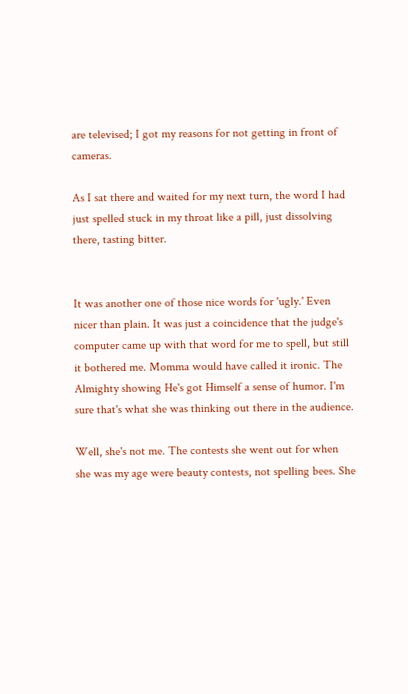are televised; I got my reasons for not getting in front of cameras.

As I sat there and waited for my next turn, the word I had just spelled stuck in my throat like a pill, just dissolving there, tasting bitter.


It was another one of those nice words for 'ugly.' Even nicer than plain. It was just a coincidence that the judge's computer came up with that word for me to spell, but still it bothered me. Momma would have called it ironic. The Almighty showing He's got Himself a sense of humor. I'm sure that's what she was thinking out there in the audience.

Well, she's not me. The contests she went out for when she was my age were beauty contests, not spelling bees. She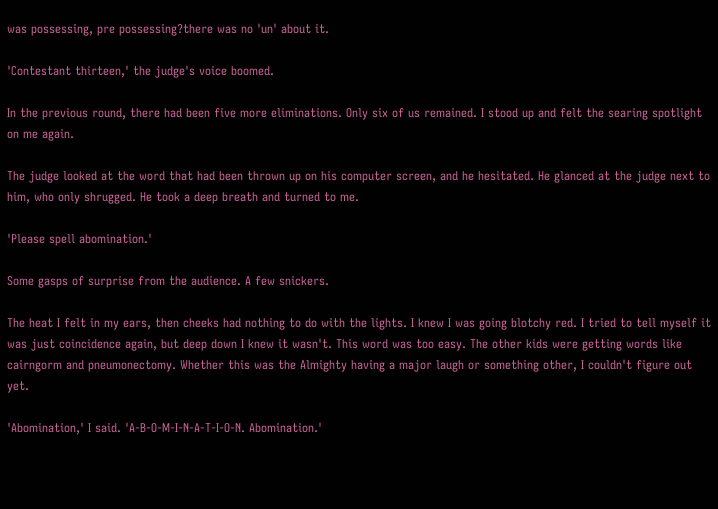was possessing, pre possessing?there was no 'un' about it.

'Contestant thirteen,' the judge's voice boomed.

In the previous round, there had been five more eliminations. Only six of us remained. I stood up and felt the searing spotlight on me again.

The judge looked at the word that had been thrown up on his computer screen, and he hesitated. He glanced at the judge next to him, who only shrugged. He took a deep breath and turned to me.

'Please spell abomination.'

Some gasps of surprise from the audience. A few snickers.

The heat I felt in my ears, then cheeks had nothing to do with the lights. I knew I was going blotchy red. I tried to tell myself it was just coincidence again, but deep down I knew it wasn't. This word was too easy. The other kids were getting words like cairngorm and pneumonectomy. Whether this was the Almighty having a major laugh or something other, I couldn't figure out yet.

'Abomination,' I said. 'A-B-O-M-I-N-A-T-I-O-N. Abomination.'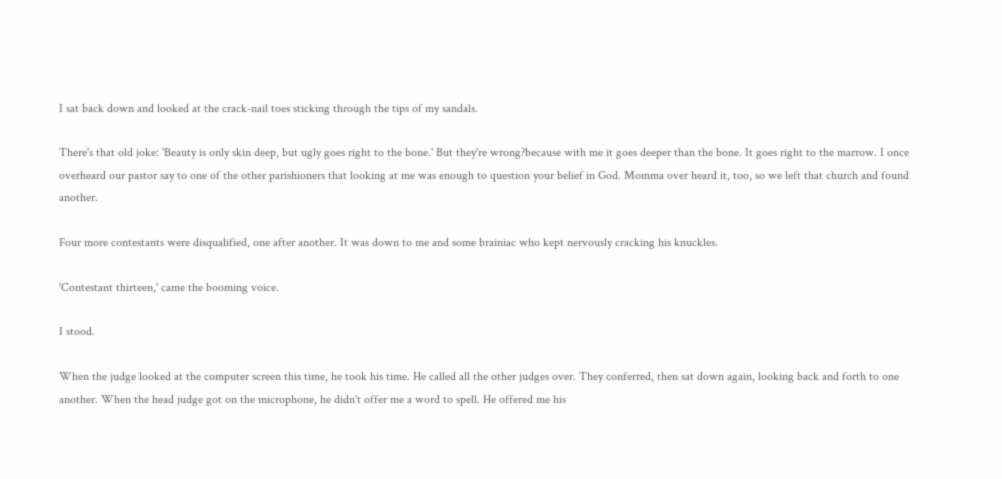I sat back down and looked at the crack-nail toes sticking through the tips of my sandals.

There's that old joke: 'Beauty is only skin deep, but ugly goes right to the bone.' But they're wrong?because with me it goes deeper than the bone. It goes right to the marrow. I once overheard our pastor say to one of the other parishioners that looking at me was enough to question your belief in God. Momma over heard it, too, so we left that church and found another.

Four more contestants were disqualified, one after another. It was down to me and some brainiac who kept nervously cracking his knuckles.

'Contestant thirteen,' came the booming voice.

I stood.

When the judge looked at the computer screen this time, he took his time. He called all the other judges over. They conferred, then sat down again, looking back and forth to one another. When the head judge got on the microphone, he didn't offer me a word to spell. He offered me his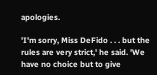apologies.

'I'm sorry, Miss DeFido . . . but the rules are very strict,' he said. 'We have no choice but to give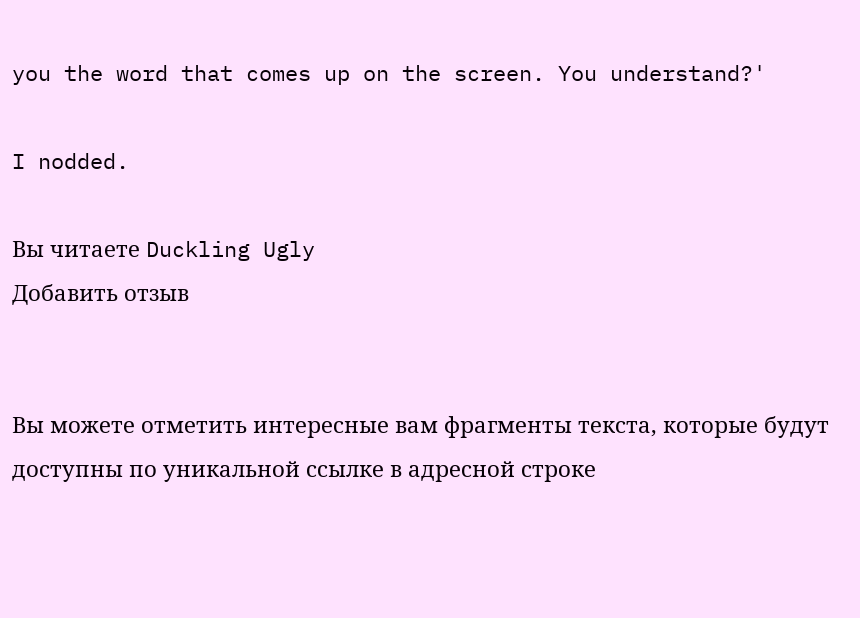you the word that comes up on the screen. You understand?'

I nodded.

Вы читаете Duckling Ugly
Добавить отзыв


Вы можете отметить интересные вам фрагменты текста, которые будут доступны по уникальной ссылке в адресной строке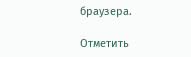браузера.

Отметить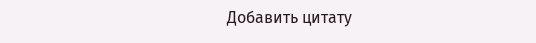Добавить цитату